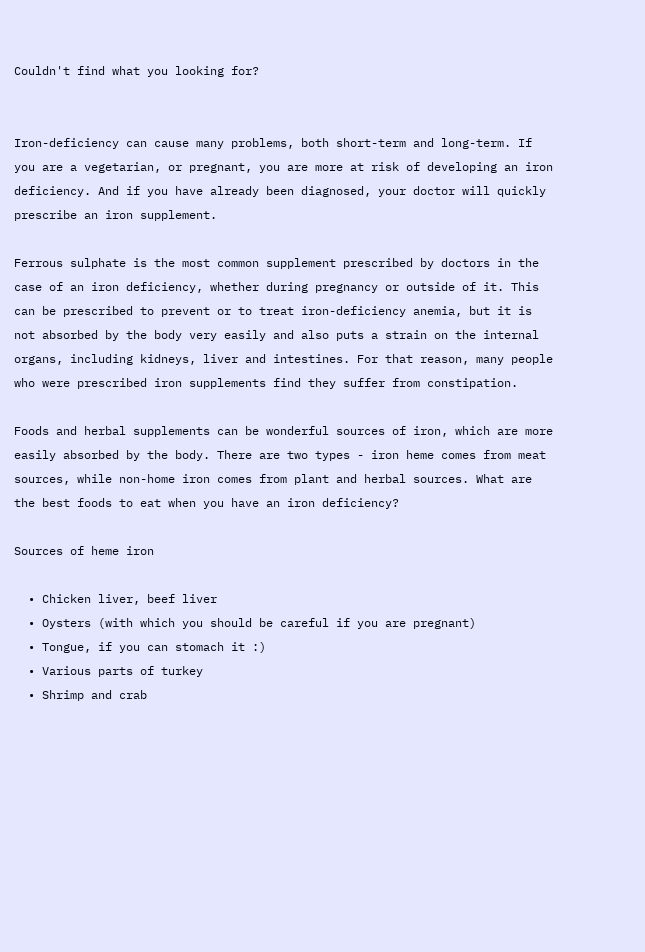Couldn't find what you looking for?


Iron-deficiency can cause many problems, both short-term and long-term. If you are a vegetarian, or pregnant, you are more at risk of developing an iron deficiency. And if you have already been diagnosed, your doctor will quickly prescribe an iron supplement.

Ferrous sulphate is the most common supplement prescribed by doctors in the case of an iron deficiency, whether during pregnancy or outside of it. This can be prescribed to prevent or to treat iron-deficiency anemia, but it is not absorbed by the body very easily and also puts a strain on the internal organs, including kidneys, liver and intestines. For that reason, many people who were prescribed iron supplements find they suffer from constipation.

Foods and herbal supplements can be wonderful sources of iron, which are more easily absorbed by the body. There are two types - iron heme comes from meat sources, while non-home iron comes from plant and herbal sources. What are the best foods to eat when you have an iron deficiency?

Sources of heme iron

  • Chicken liver, beef liver
  • Oysters (with which you should be careful if you are pregnant)
  • Tongue, if you can stomach it :)
  • Various parts of turkey
  • Shrimp and crab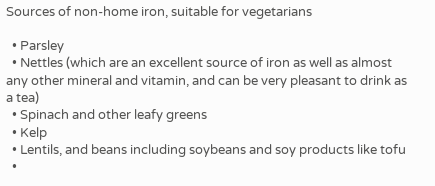Sources of non-home iron, suitable for vegetarians

  • Parsley
  • Nettles (which are an excellent source of iron as well as almost any other mineral and vitamin, and can be very pleasant to drink as a tea)
  • Spinach and other leafy greens
  • Kelp
  • Lentils, and beans including soybeans and soy products like tofu
  •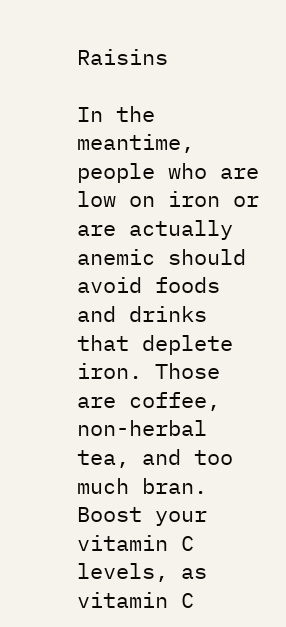Raisins

In the meantime, people who are low on iron or are actually anemic should avoid foods and drinks that deplete iron. Those are coffee, non-herbal tea, and too much bran. Boost your vitamin C levels, as vitamin C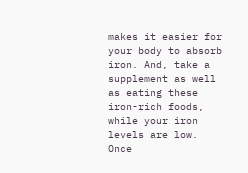makes it easier for your body to absorb iron. And, take a supplement as well as eating these iron-rich foods, while your iron levels are low. Once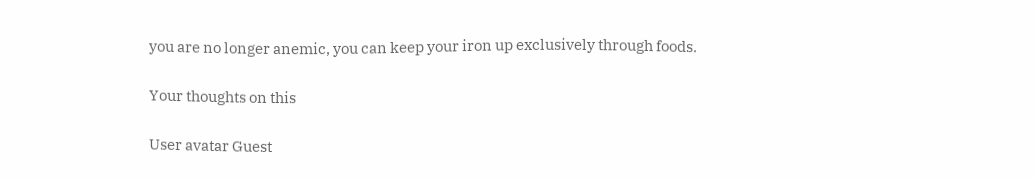you are no longer anemic, you can keep your iron up exclusively through foods.

Your thoughts on this

User avatar Guest